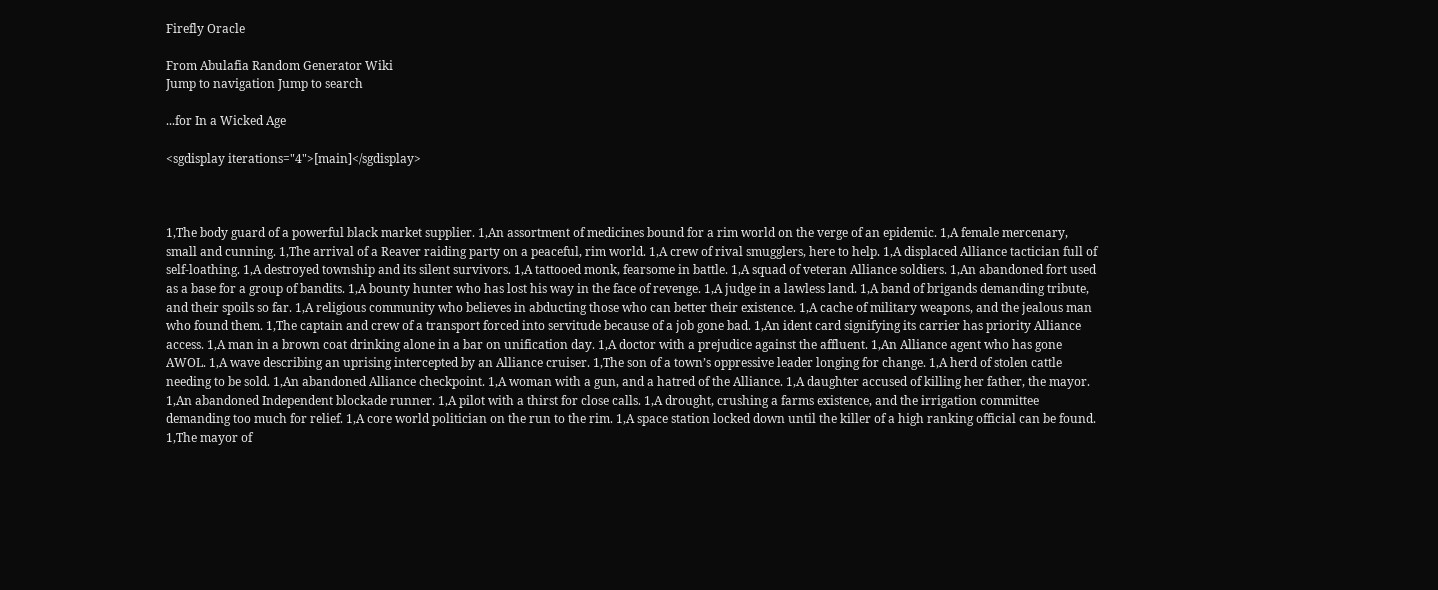Firefly Oracle

From Abulafia Random Generator Wiki
Jump to navigation Jump to search

...for In a Wicked Age

<sgdisplay iterations="4">[main]</sgdisplay>



1,The body guard of a powerful black market supplier. 1,An assortment of medicines bound for a rim world on the verge of an epidemic. 1,A female mercenary, small and cunning. 1,The arrival of a Reaver raiding party on a peaceful, rim world. 1,A crew of rival smugglers, here to help. 1,A displaced Alliance tactician full of self-loathing. 1,A destroyed township and its silent survivors. 1,A tattooed monk, fearsome in battle. 1,A squad of veteran Alliance soldiers. 1,An abandoned fort used as a base for a group of bandits. 1,A bounty hunter who has lost his way in the face of revenge. 1,A judge in a lawless land. 1,A band of brigands demanding tribute, and their spoils so far. 1,A religious community who believes in abducting those who can better their existence. 1,A cache of military weapons, and the jealous man who found them. 1,The captain and crew of a transport forced into servitude because of a job gone bad. 1,An ident card signifying its carrier has priority Alliance access. 1,A man in a brown coat drinking alone in a bar on unification day. 1,A doctor with a prejudice against the affluent. 1,An Alliance agent who has gone AWOL. 1,A wave describing an uprising intercepted by an Alliance cruiser. 1,The son of a town’s oppressive leader longing for change. 1,A herd of stolen cattle needing to be sold. 1,An abandoned Alliance checkpoint. 1,A woman with a gun, and a hatred of the Alliance. 1,A daughter accused of killing her father, the mayor. 1,An abandoned Independent blockade runner. 1,A pilot with a thirst for close calls. 1,A drought, crushing a farms existence, and the irrigation committee demanding too much for relief. 1,A core world politician on the run to the rim. 1,A space station locked down until the killer of a high ranking official can be found. 1,The mayor of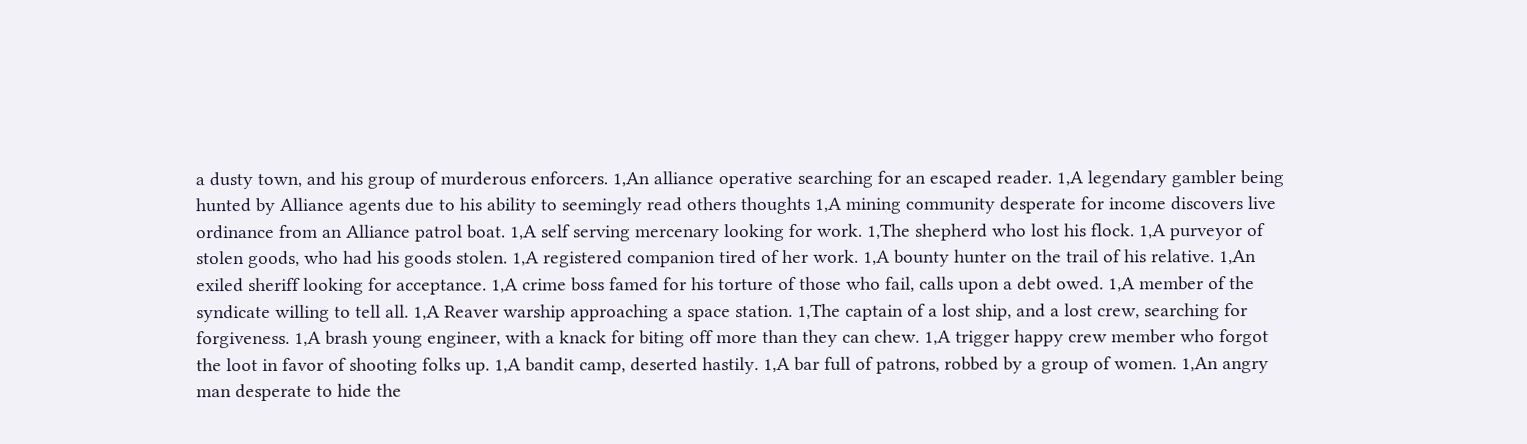a dusty town, and his group of murderous enforcers. 1,An alliance operative searching for an escaped reader. 1,A legendary gambler being hunted by Alliance agents due to his ability to seemingly read others thoughts 1,A mining community desperate for income discovers live ordinance from an Alliance patrol boat. 1,A self serving mercenary looking for work. 1,The shepherd who lost his flock. 1,A purveyor of stolen goods, who had his goods stolen. 1,A registered companion tired of her work. 1,A bounty hunter on the trail of his relative. 1,An exiled sheriff looking for acceptance. 1,A crime boss famed for his torture of those who fail, calls upon a debt owed. 1,A member of the syndicate willing to tell all. 1,A Reaver warship approaching a space station. 1,The captain of a lost ship, and a lost crew, searching for forgiveness. 1,A brash young engineer, with a knack for biting off more than they can chew. 1,A trigger happy crew member who forgot the loot in favor of shooting folks up. 1,A bandit camp, deserted hastily. 1,A bar full of patrons, robbed by a group of women. 1,An angry man desperate to hide the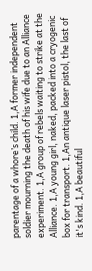parentage of a whore’s child. 1,A former independent soldier mourning the death of his wife due to an Alliance experiment. 1,A group of rebels waiting to strike at the Alliance. 1,A young girl, naked, packed into a cryogenic box for transport. 1,An antique laser pistol, the last of it's kind. 1,A beautiful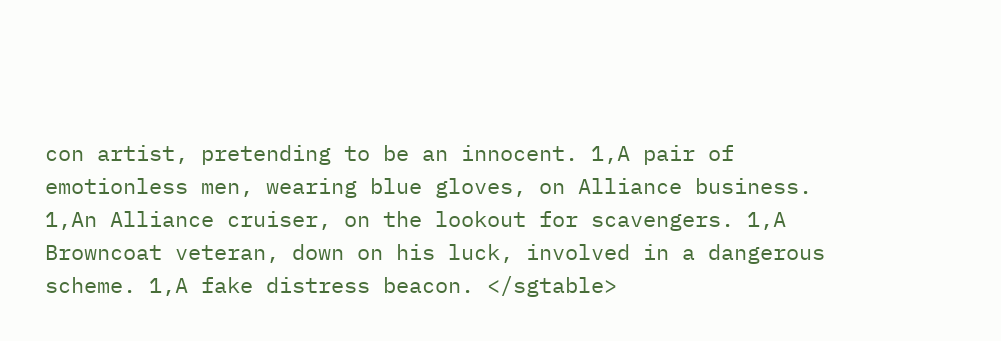con artist, pretending to be an innocent. 1,A pair of emotionless men, wearing blue gloves, on Alliance business. 1,An Alliance cruiser, on the lookout for scavengers. 1,A Browncoat veteran, down on his luck, involved in a dangerous scheme. 1,A fake distress beacon. </sgtable>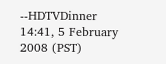--HDTVDinner 14:41, 5 February 2008 (PST)